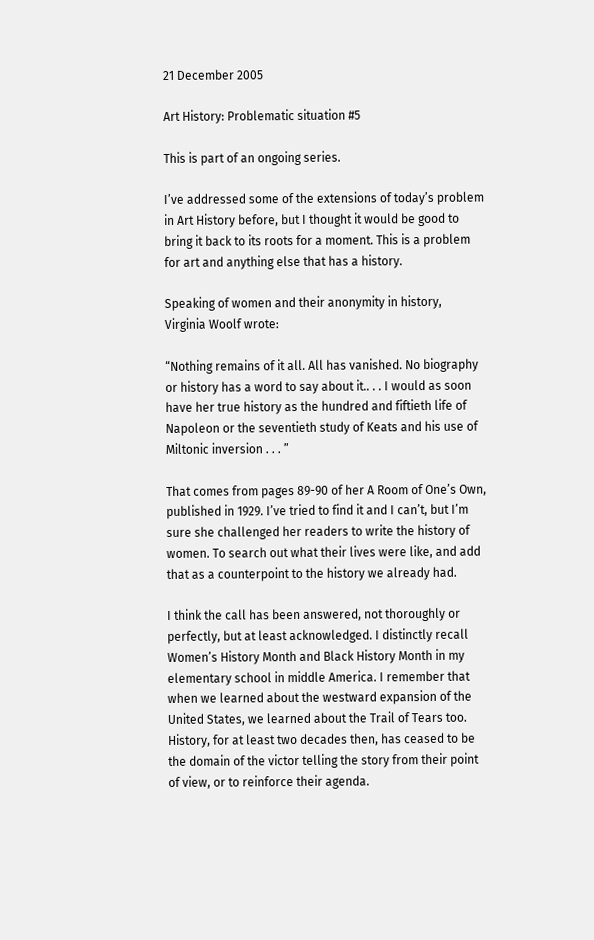21 December 2005

Art History: Problematic situation #5

This is part of an ongoing series.

I’ve addressed some of the extensions of today’s problem in Art History before, but I thought it would be good to bring it back to its roots for a moment. This is a problem for art and anything else that has a history.

Speaking of women and their anonymity in history, Virginia Woolf wrote:

“Nothing remains of it all. All has vanished. No biography or history has a word to say about it.. . . I would as soon have her true history as the hundred and fiftieth life of Napoleon or the seventieth study of Keats and his use of Miltonic inversion . . . ”

That comes from pages 89-90 of her A Room of One’s Own, published in 1929. I’ve tried to find it and I can’t, but I’m sure she challenged her readers to write the history of women. To search out what their lives were like, and add that as a counterpoint to the history we already had.

I think the call has been answered, not thoroughly or perfectly, but at least acknowledged. I distinctly recall Women’s History Month and Black History Month in my elementary school in middle America. I remember that when we learned about the westward expansion of the United States, we learned about the Trail of Tears too. History, for at least two decades then, has ceased to be the domain of the victor telling the story from their point of view, or to reinforce their agenda.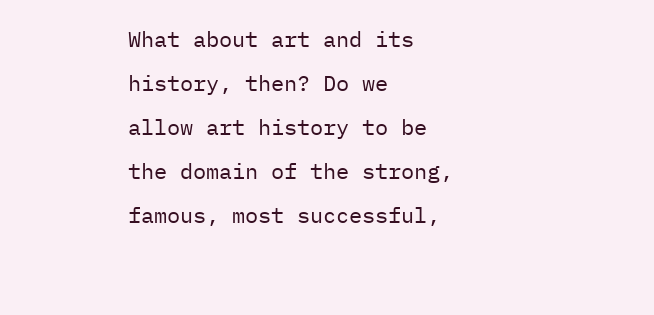What about art and its history, then? Do we allow art history to be the domain of the strong, famous, most successful,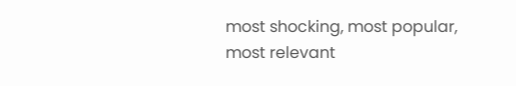most shocking, most popular, most relevant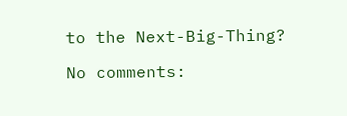to the Next-Big-Thing?

No comments: